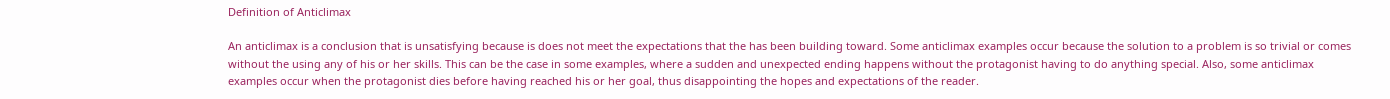Definition of Anticlimax

An anticlimax is a conclusion that is unsatisfying because is does not meet the expectations that the has been building toward. Some anticlimax examples occur because the solution to a problem is so trivial or comes without the using any of his or her skills. This can be the case in some examples, where a sudden and unexpected ending happens without the protagonist having to do anything special. Also, some anticlimax examples occur when the protagonist dies before having reached his or her goal, thus disappointing the hopes and expectations of the reader.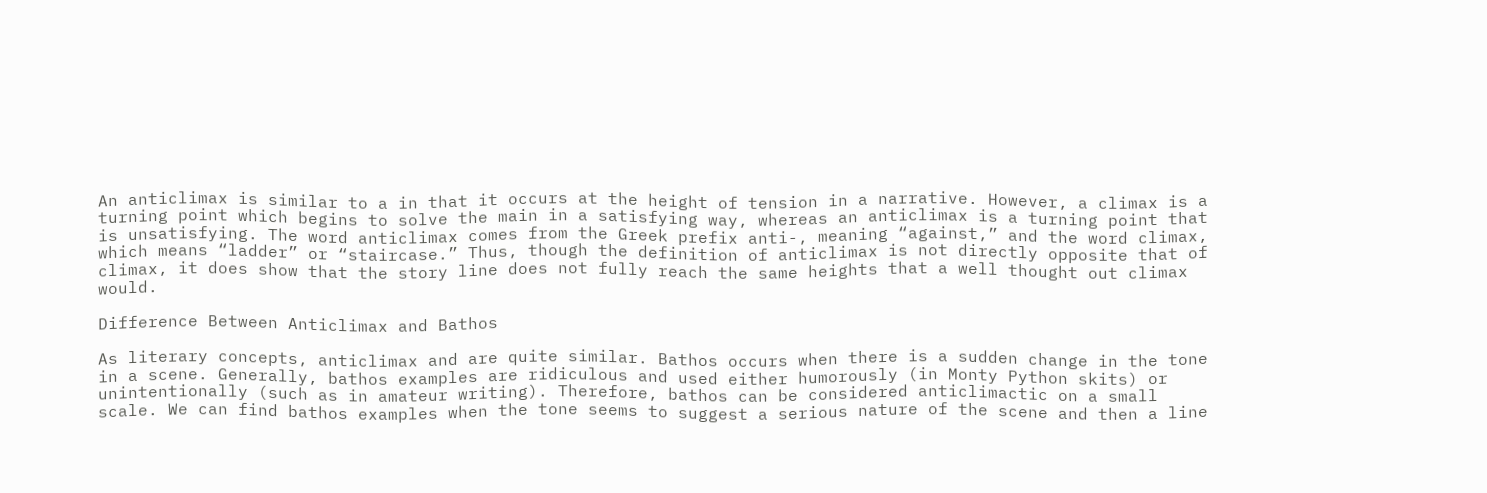An anticlimax is similar to a in that it occurs at the height of tension in a narrative. However, a climax is a turning point which begins to solve the main in a satisfying way, whereas an anticlimax is a turning point that is unsatisfying. The word anticlimax comes from the Greek prefix anti-, meaning “against,” and the word climax, which means “ladder” or “staircase.” Thus, though the definition of anticlimax is not directly opposite that of climax, it does show that the story line does not fully reach the same heights that a well thought out climax would.

Difference Between Anticlimax and Bathos

As literary concepts, anticlimax and are quite similar. Bathos occurs when there is a sudden change in the tone in a scene. Generally, bathos examples are ridiculous and used either humorously (in Monty Python skits) or unintentionally (such as in amateur writing). Therefore, bathos can be considered anticlimactic on a small scale. We can find bathos examples when the tone seems to suggest a serious nature of the scene and then a line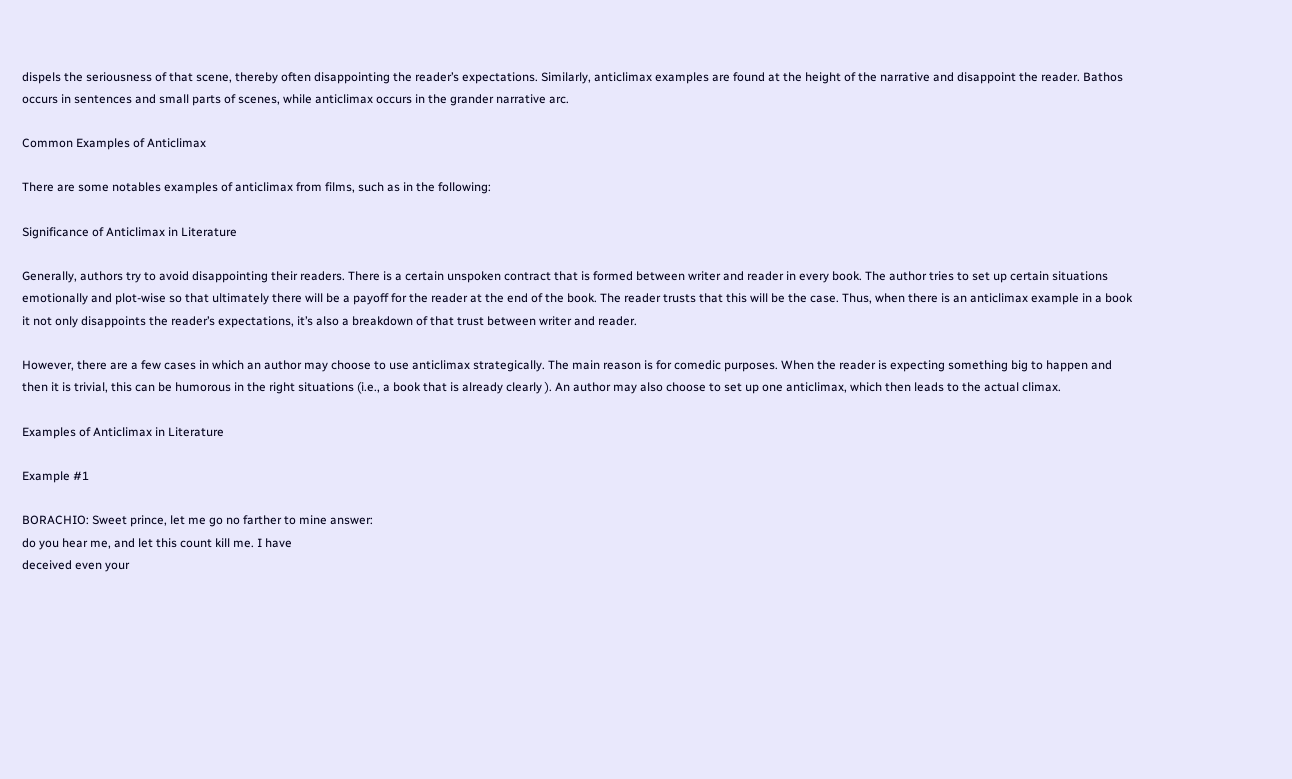dispels the seriousness of that scene, thereby often disappointing the reader’s expectations. Similarly, anticlimax examples are found at the height of the narrative and disappoint the reader. Bathos occurs in sentences and small parts of scenes, while anticlimax occurs in the grander narrative arc.

Common Examples of Anticlimax

There are some notables examples of anticlimax from films, such as in the following:

Significance of Anticlimax in Literature

Generally, authors try to avoid disappointing their readers. There is a certain unspoken contract that is formed between writer and reader in every book. The author tries to set up certain situations emotionally and plot-wise so that ultimately there will be a payoff for the reader at the end of the book. The reader trusts that this will be the case. Thus, when there is an anticlimax example in a book it not only disappoints the reader’s expectations, it’s also a breakdown of that trust between writer and reader.

However, there are a few cases in which an author may choose to use anticlimax strategically. The main reason is for comedic purposes. When the reader is expecting something big to happen and then it is trivial, this can be humorous in the right situations (i.e., a book that is already clearly ). An author may also choose to set up one anticlimax, which then leads to the actual climax.

Examples of Anticlimax in Literature

Example #1

BORACHIO: Sweet prince, let me go no farther to mine answer:
do you hear me, and let this count kill me. I have
deceived even your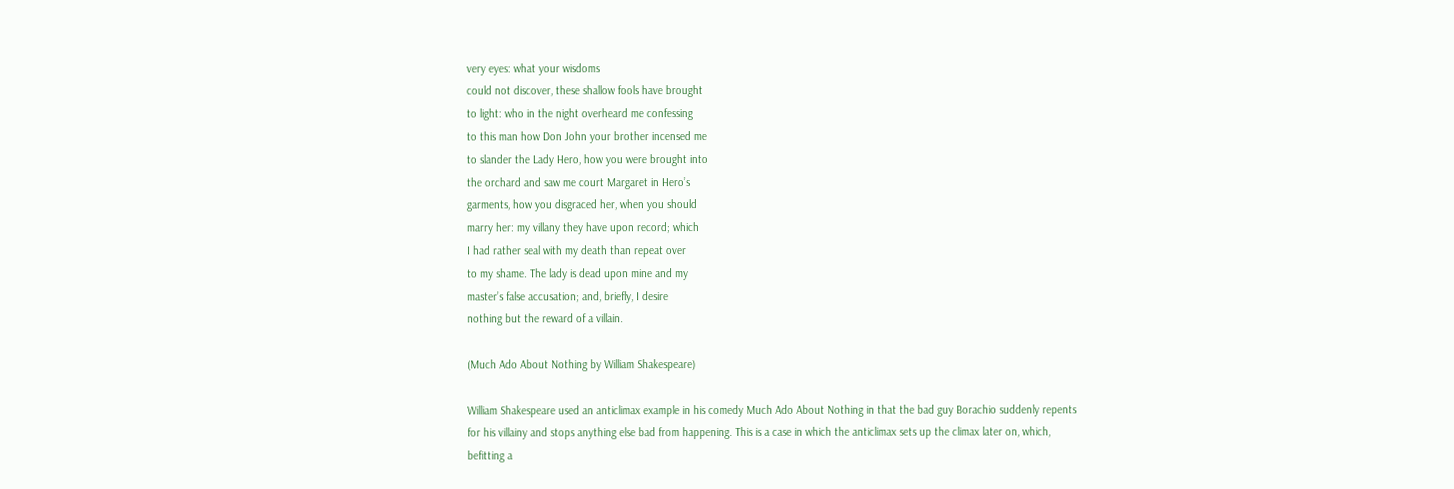very eyes: what your wisdoms
could not discover, these shallow fools have brought
to light: who in the night overheard me confessing
to this man how Don John your brother incensed me
to slander the Lady Hero, how you were brought into
the orchard and saw me court Margaret in Hero’s
garments, how you disgraced her, when you should
marry her: my villany they have upon record; which
I had rather seal with my death than repeat over
to my shame. The lady is dead upon mine and my
master’s false accusation; and, briefly, I desire
nothing but the reward of a villain.

(Much Ado About Nothing by William Shakespeare)

William Shakespeare used an anticlimax example in his comedy Much Ado About Nothing in that the bad guy Borachio suddenly repents for his villainy and stops anything else bad from happening. This is a case in which the anticlimax sets up the climax later on, which, befitting a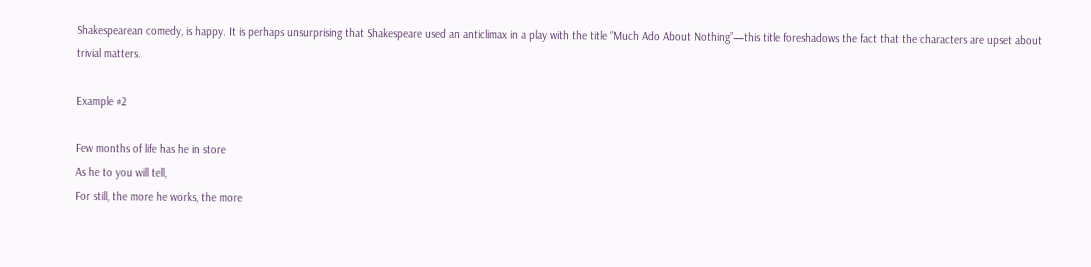Shakespearean comedy, is happy. It is perhaps unsurprising that Shakespeare used an anticlimax in a play with the title “Much Ado About Nothing”—this title foreshadows the fact that the characters are upset about trivial matters.

Example #2

Few months of life has he in store
As he to you will tell,
For still, the more he works, the more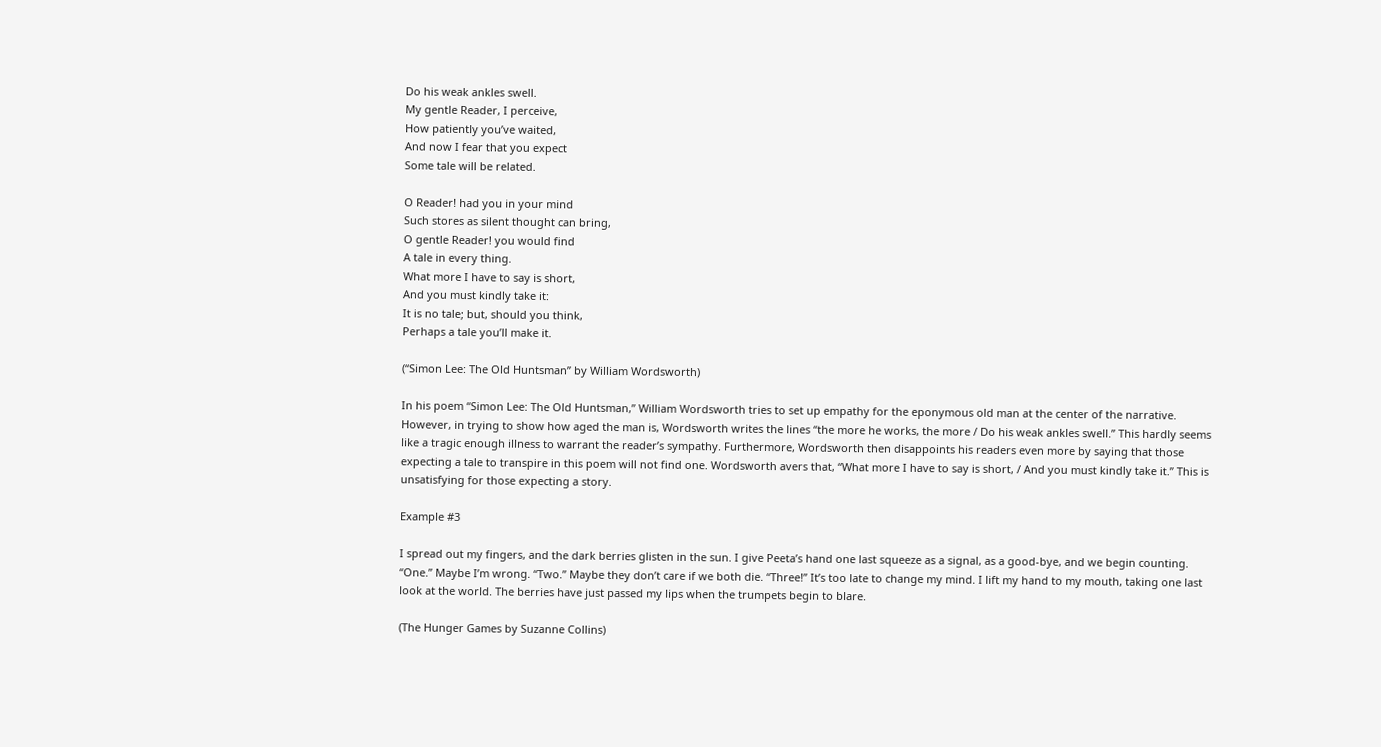Do his weak ankles swell.
My gentle Reader, I perceive,
How patiently you’ve waited,
And now I fear that you expect
Some tale will be related.

O Reader! had you in your mind
Such stores as silent thought can bring,
O gentle Reader! you would find
A tale in every thing.
What more I have to say is short,
And you must kindly take it:
It is no tale; but, should you think,
Perhaps a tale you’ll make it.

(“Simon Lee: The Old Huntsman” by William Wordsworth)

In his poem “Simon Lee: The Old Huntsman,” William Wordsworth tries to set up empathy for the eponymous old man at the center of the narrative. However, in trying to show how aged the man is, Wordsworth writes the lines “the more he works, the more / Do his weak ankles swell.” This hardly seems like a tragic enough illness to warrant the reader’s sympathy. Furthermore, Wordsworth then disappoints his readers even more by saying that those expecting a tale to transpire in this poem will not find one. Wordsworth avers that, “What more I have to say is short, / And you must kindly take it.” This is unsatisfying for those expecting a story.

Example #3

I spread out my fingers, and the dark berries glisten in the sun. I give Peeta’s hand one last squeeze as a signal, as a good-bye, and we begin counting. “One.” Maybe I’m wrong. “Two.” Maybe they don’t care if we both die. “Three!” It’s too late to change my mind. I lift my hand to my mouth, taking one last look at the world. The berries have just passed my lips when the trumpets begin to blare.

(The Hunger Games by Suzanne Collins)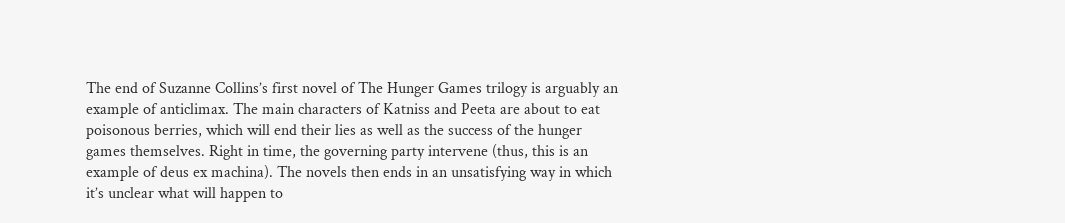The end of Suzanne Collins’s first novel of The Hunger Games trilogy is arguably an example of anticlimax. The main characters of Katniss and Peeta are about to eat poisonous berries, which will end their lies as well as the success of the hunger games themselves. Right in time, the governing party intervene (thus, this is an example of deus ex machina). The novels then ends in an unsatisfying way in which it’s unclear what will happen to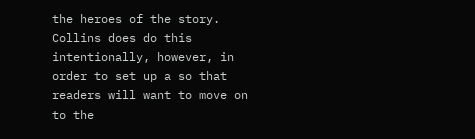the heroes of the story. Collins does do this intentionally, however, in order to set up a so that readers will want to move on to the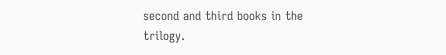second and third books in the trilogy.